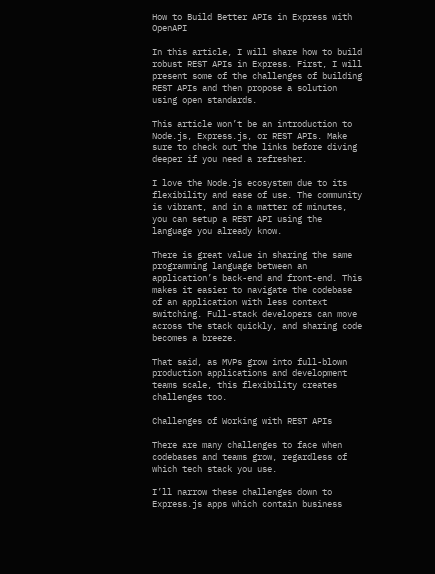How to Build Better APIs in Express with OpenAPI

In this article, I will share how to build robust REST APIs in Express. First, I will present some of the challenges of building REST APIs and then propose a solution using open standards.

This article won’t be an introduction to Node.js, Express.js, or REST APIs. Make sure to check out the links before diving deeper if you need a refresher.

I love the Node.js ecosystem due to its flexibility and ease of use. The community is vibrant, and in a matter of minutes, you can setup a REST API using the language you already know.

There is great value in sharing the same programming language between an application’s back-end and front-end. This makes it easier to navigate the codebase of an application with less context switching. Full-stack developers can move across the stack quickly, and sharing code becomes a breeze.

That said, as MVPs grow into full-blown production applications and development teams scale, this flexibility creates challenges too.

Challenges of Working with REST APIs

There are many challenges to face when codebases and teams grow, regardless of which tech stack you use.

I’ll narrow these challenges down to Express.js apps which contain business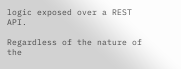logic exposed over a REST API.

Regardless of the nature of the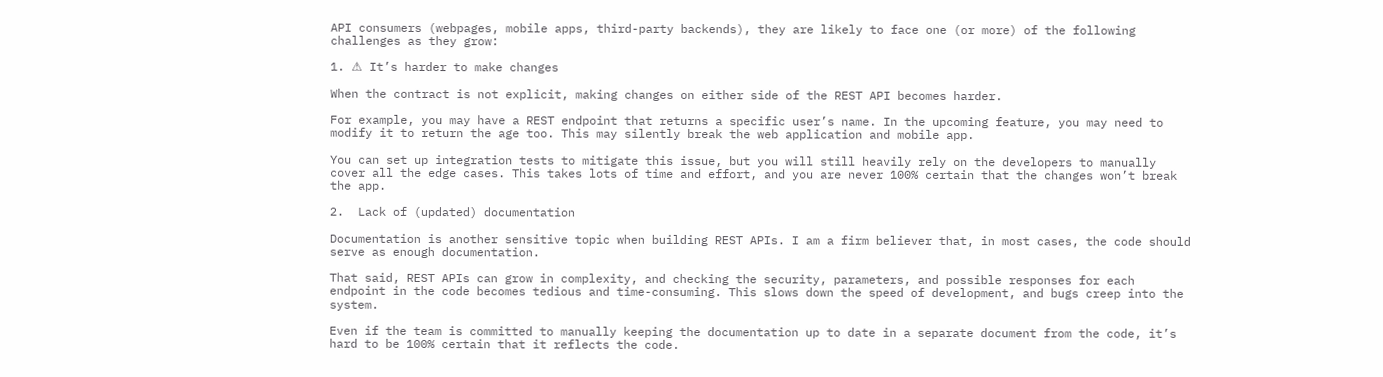API consumers (webpages, mobile apps, third-party backends), they are likely to face one (or more) of the following challenges as they grow:

1. ⚠ It’s harder to make changes

When the contract is not explicit, making changes on either side of the REST API becomes harder.

For example, you may have a REST endpoint that returns a specific user’s name. In the upcoming feature, you may need to modify it to return the age too. This may silently break the web application and mobile app.

You can set up integration tests to mitigate this issue, but you will still heavily rely on the developers to manually cover all the edge cases. This takes lots of time and effort, and you are never 100% certain that the changes won’t break the app.

2.  Lack of (updated) documentation

Documentation is another sensitive topic when building REST APIs. I am a firm believer that, in most cases, the code should serve as enough documentation.

That said, REST APIs can grow in complexity, and checking the security, parameters, and possible responses for each endpoint in the code becomes tedious and time-consuming. This slows down the speed of development, and bugs creep into the system.

Even if the team is committed to manually keeping the documentation up to date in a separate document from the code, it’s hard to be 100% certain that it reflects the code.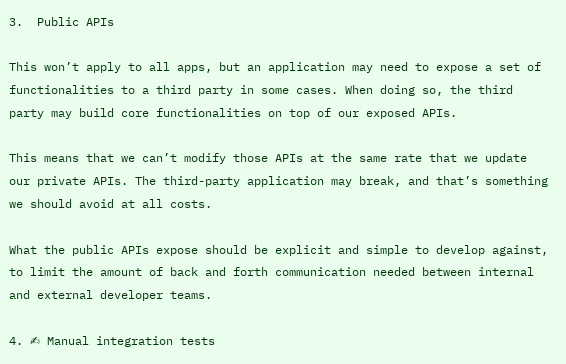3.  Public APIs

This won’t apply to all apps, but an application may need to expose a set of functionalities to a third party in some cases. When doing so, the third party may build core functionalities on top of our exposed APIs.

This means that we can’t modify those APIs at the same rate that we update our private APIs. The third-party application may break, and that’s something we should avoid at all costs.

What the public APIs expose should be explicit and simple to develop against, to limit the amount of back and forth communication needed between internal and external developer teams.

4. ✍ Manual integration tests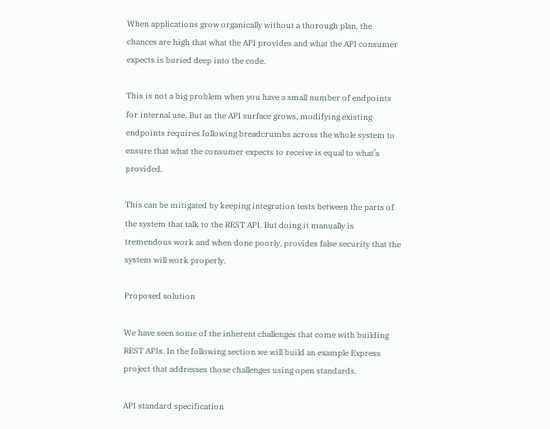When applications grow organically without a thorough plan, the chances are high that what the API provides and what the API consumer expects is buried deep into the code.

This is not a big problem when you have a small number of endpoints for internal use. But as the API surface grows, modifying existing endpoints requires following breadcrumbs across the whole system to ensure that what the consumer expects to receive is equal to what’s provided.

This can be mitigated by keeping integration tests between the parts of the system that talk to the REST API. But doing it manually is tremendous work and when done poorly, provides false security that the system will work properly.

Proposed solution

We have seen some of the inherent challenges that come with building REST APIs. In the following section we will build an example Express project that addresses those challenges using open standards.

API standard specification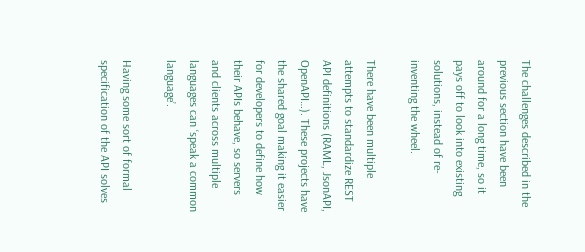The challenges described in the previous section have been around for a long time, so it pays off to look into existing solutions, instead of re-inventing the wheel.

There have been multiple attempts to standardize REST API definitions (RAML, JsonAPI, OpenAPI…). These projects have the shared goal making it easier for developers to define how their APIs behave, so servers and clients across multiple languages can ‘speak a common language’.

Having some sort of formal specification of the API solves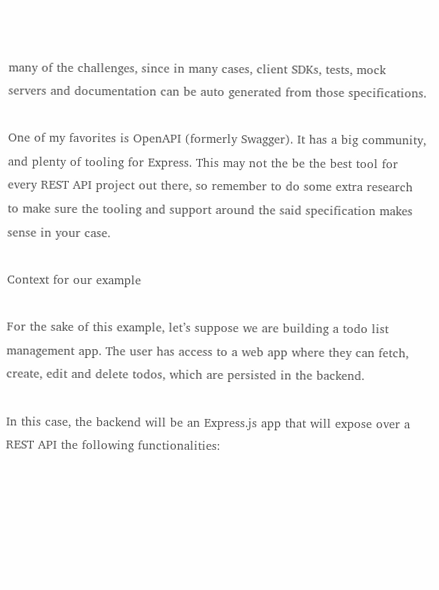many of the challenges, since in many cases, client SDKs, tests, mock servers and documentation can be auto generated from those specifications.

One of my favorites is OpenAPI (formerly Swagger). It has a big community, and plenty of tooling for Express. This may not the be the best tool for every REST API project out there, so remember to do some extra research to make sure the tooling and support around the said specification makes sense in your case.

Context for our example

For the sake of this example, let’s suppose we are building a todo list management app. The user has access to a web app where they can fetch, create, edit and delete todos, which are persisted in the backend.

In this case, the backend will be an Express.js app that will expose over a REST API the following functionalities: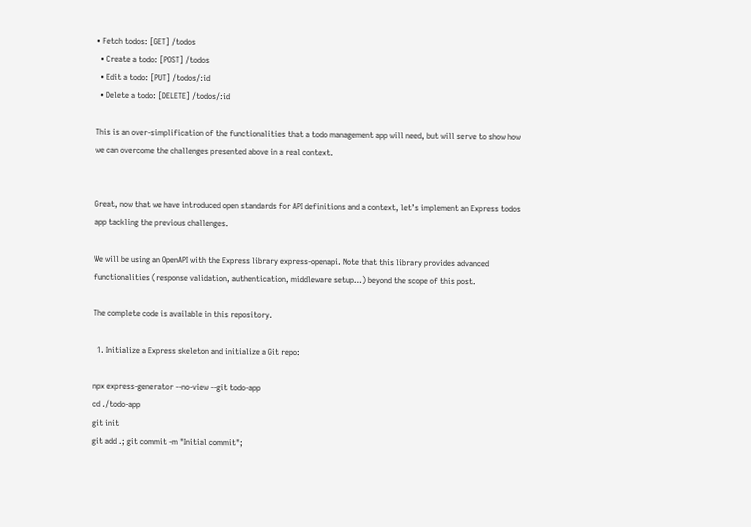• Fetch todos: [GET] /todos
  • Create a todo: [POST] /todos
  • Edit a todo: [PUT] /todos/:id
  • Delete a todo: [DELETE] /todos/:id

This is an over-simplification of the functionalities that a todo management app will need, but will serve to show how we can overcome the challenges presented above in a real context.


Great, now that we have introduced open standards for API definitions and a context, let’s implement an Express todos app tackling the previous challenges.

We will be using an OpenAPI with the Express library express-openapi. Note that this library provides advanced functionalities (response validation, authentication, middleware setup…) beyond the scope of this post.

The complete code is available in this repository.

  1. Initialize a Express skeleton and initialize a Git repo:

npx express-generator --no-view --git todo-app
cd ./todo-app
git init
git add .; git commit -m "Initial commit";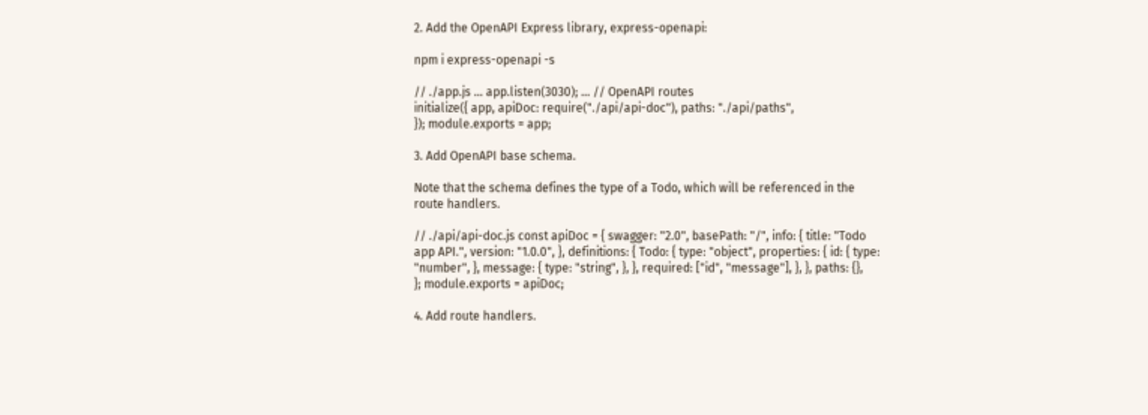2. Add the OpenAPI Express library, express-openapi:

npm i express-openapi -s

// ./app.js ... app.listen(3030); ... // OpenAPI routes
initialize({ app, apiDoc: require("./api/api-doc"), paths: "./api/paths",
}); module.exports = app;

3. Add OpenAPI base schema.

Note that the schema defines the type of a Todo, which will be referenced in the route handlers.

// ./api/api-doc.js const apiDoc = { swagger: "2.0", basePath: "/", info: { title: "Todo app API.", version: "1.0.0", }, definitions: { Todo: { type: "object", properties: { id: { type: "number", }, message: { type: "string", }, }, required: ["id", "message"], }, }, paths: {},
}; module.exports = apiDoc;

4. Add route handlers.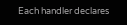Each handler declares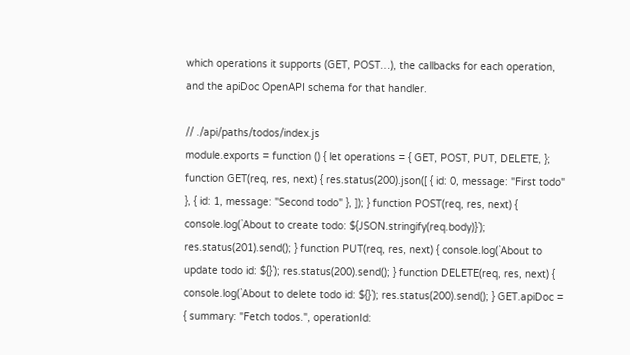which operations it supports (GET, POST…), the callbacks for each operation, and the apiDoc OpenAPI schema for that handler.

// ./api/paths/todos/index.js
module.exports = function () { let operations = { GET, POST, PUT, DELETE, }; function GET(req, res, next) { res.status(200).json([ { id: 0, message: "First todo" }, { id: 1, message: "Second todo" }, ]); } function POST(req, res, next) { console.log(`About to create todo: ${JSON.stringify(req.body)}`); res.status(201).send(); } function PUT(req, res, next) { console.log(`About to update todo id: ${}`); res.status(200).send(); } function DELETE(req, res, next) { console.log(`About to delete todo id: ${}`); res.status(200).send(); } GET.apiDoc = { summary: "Fetch todos.", operationId: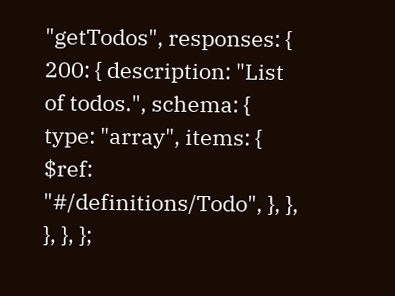"getTodos", responses: { 200: { description: "List of todos.", schema: { type: "array", items: { $ref: "#/definitions/Todo", }, }, }, }, };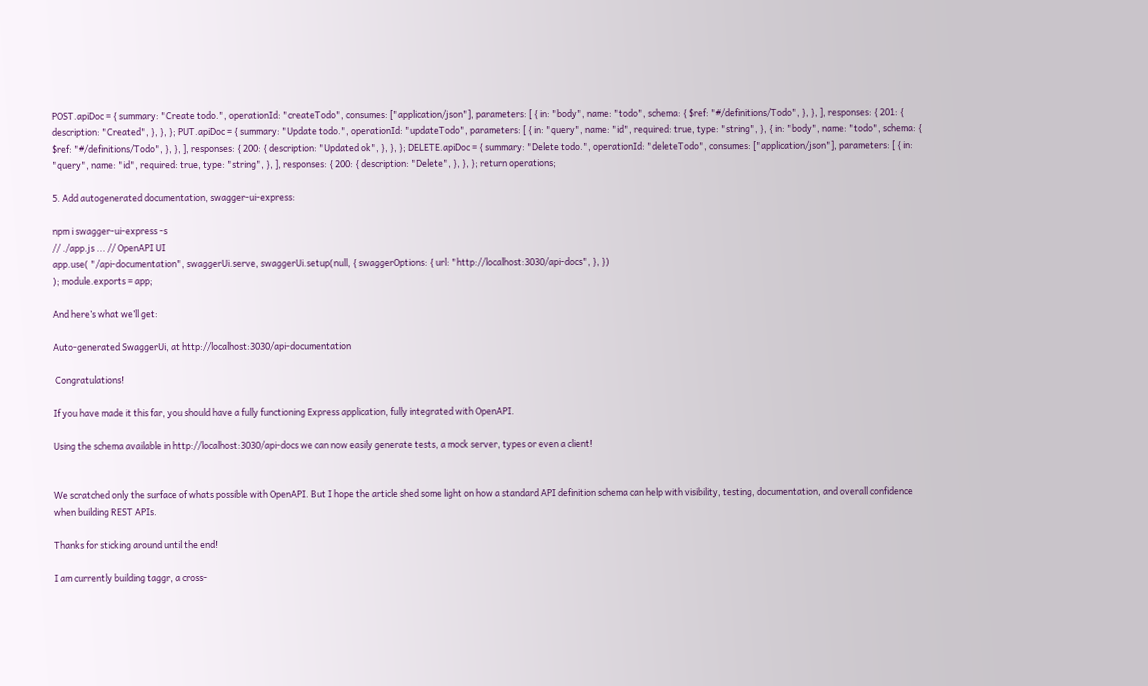POST.apiDoc = { summary: "Create todo.", operationId: "createTodo", consumes: ["application/json"], parameters: [ { in: "body", name: "todo", schema: { $ref: "#/definitions/Todo", }, }, ], responses: { 201: { description: "Created", }, }, }; PUT.apiDoc = { summary: "Update todo.", operationId: "updateTodo", parameters: [ { in: "query", name: "id", required: true, type: "string", }, { in: "body", name: "todo", schema: { $ref: "#/definitions/Todo", }, }, ], responses: { 200: { description: "Updated ok", }, }, }; DELETE.apiDoc = { summary: "Delete todo.", operationId: "deleteTodo", consumes: ["application/json"], parameters: [ { in: "query", name: "id", required: true, type: "string", }, ], responses: { 200: { description: "Delete", }, }, }; return operations;

5. Add autogenerated documentation, swagger-ui-express:

npm i swagger-ui-express -s
// ./app.js ... // OpenAPI UI
app.use( "/api-documentation", swaggerUi.serve, swaggerUi.setup(null, { swaggerOptions: { url: "http://localhost:3030/api-docs", }, })
); module.exports = app;

And here’s what we’ll get:

Auto-generated SwaggerUi, at http://localhost:3030/api-documentation

 Congratulations!

If you have made it this far, you should have a fully functioning Express application, fully integrated with OpenAPI.

Using the schema available in http://localhost:3030/api-docs we can now easily generate tests, a mock server, types or even a client!


We scratched only the surface of whats possible with OpenAPI. But I hope the article shed some light on how a standard API definition schema can help with visibility, testing, documentation, and overall confidence when building REST APIs.

Thanks for sticking around until the end!

I am currently building taggr, a cross-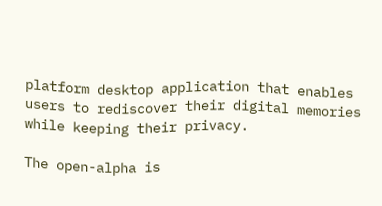platform desktop application that enables users to rediscover their digital memories while keeping their privacy.

The open-alpha is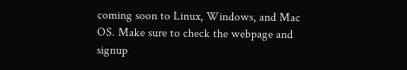coming soon to Linux, Windows, and Mac OS. Make sure to check the webpage and signup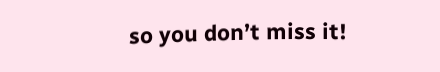so you don’t miss it!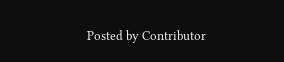Posted by Contributor